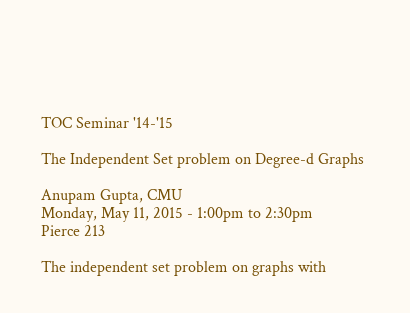TOC Seminar '14-'15

The Independent Set problem on Degree-d Graphs

Anupam Gupta, CMU
Monday, May 11, 2015 - 1:00pm to 2:30pm
Pierce 213

The independent set problem on graphs with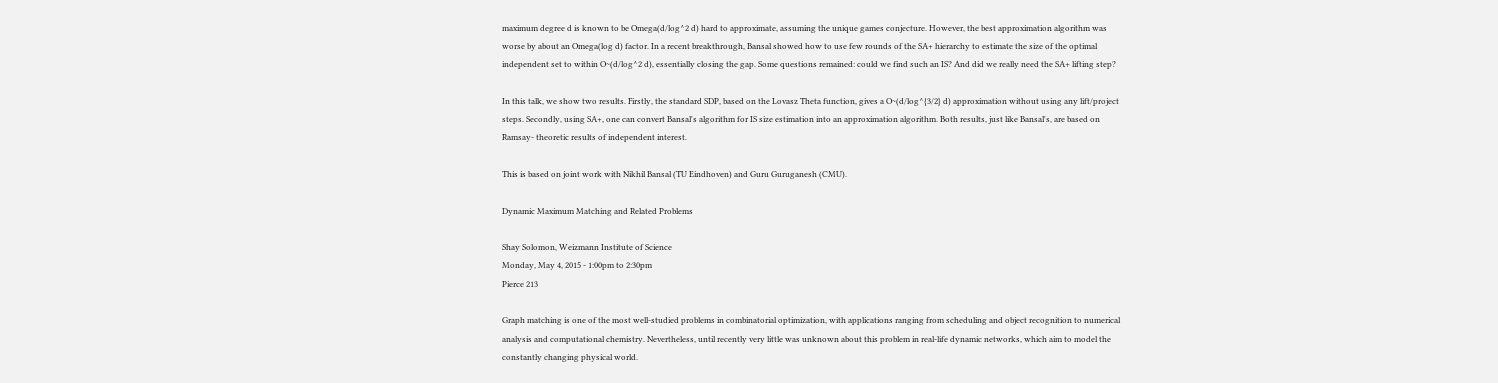maximum degree d is known to be Omega(d/log^2 d) hard to approximate, assuming the unique games conjecture. However, the best approximation algorithm was worse by about an Omega(log d) factor. In a recent breakthrough, Bansal showed how to use few rounds of the SA+ hierarchy to estimate the size of the optimal independent set to within O~(d/log^2 d), essentially closing the gap. Some questions remained: could we find such an IS? And did we really need the SA+ lifting step?

In this talk, we show two results. Firstly, the standard SDP, based on the Lovasz Theta function, gives a O~(d/log^{3/2} d) approximation without using any lift/project steps. Secondly, using SA+, one can convert Bansal's algorithm for IS size estimation into an approximation algorithm. Both results, just like Bansal's, are based on Ramsay- theoretic results of independent interest.

This is based on joint work with Nikhil Bansal (TU Eindhoven) and Guru Guruganesh (CMU).

Dynamic Maximum Matching and Related Problems

Shay Solomon, Weizmann Institute of Science
Monday, May 4, 2015 - 1:00pm to 2:30pm
Pierce 213

Graph matching is one of the most well-studied problems in combinatorial optimization, with applications ranging from scheduling and object recognition to numerical analysis and computational chemistry. Nevertheless, until recently very little was unknown about this problem in real-life dynamic networks, which aim to model the constantly changing physical world.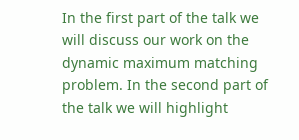In the first part of the talk we will discuss our work on the dynamic maximum matching problem. In the second part of the talk we will highlight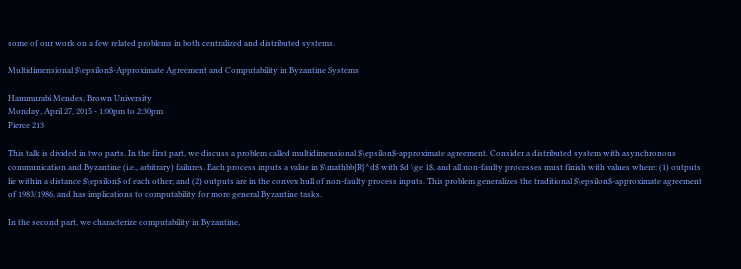some of our work on a few related problems in both centralized and distributed systems.

Multidimensional $\epsilon$-Approximate Agreement and Computability in Byzantine Systems

Hammurabi Mendes, Brown University
Monday, April 27, 2015 - 1:00pm to 2:30pm
Pierce 213

This talk is divided in two parts. In the first part, we discuss a problem called multidimensional $\epsilon$-approximate agreement. Consider a distributed system with asynchronous communication and Byzantine (i.e., arbitrary) failures. Each process inputs a value in $\mathbb{R}^d$ with $d \ge 1$, and all non-faulty processes must finish with values where: (1) outputs lie within a distance $\epsilon$ of each other; and (2) outputs are in the convex hull of non-faulty process inputs. This problem generalizes the traditional $\epsilon$-approximate agreement of 1983/1986, and has implications to computability for more general Byzantine tasks.

In the second part, we characterize computability in Byzantine,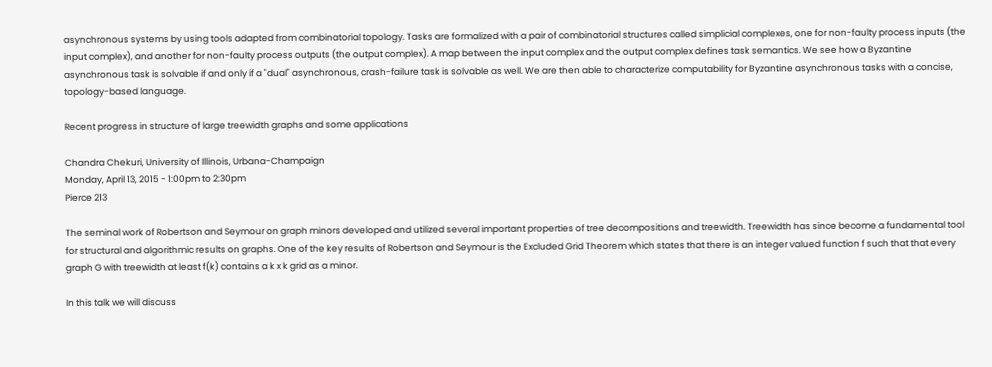asynchronous systems by using tools adapted from combinatorial topology. Tasks are formalized with a pair of combinatorial structures called simplicial complexes, one for non-faulty process inputs (the input complex), and another for non-faulty process outputs (the output complex). A map between the input complex and the output complex defines task semantics. We see how a Byzantine asynchronous task is solvable if and only if a "dual" asynchronous, crash-failure task is solvable as well. We are then able to characterize computability for Byzantine asynchronous tasks with a concise, topology-based language.

Recent progress in structure of large treewidth graphs and some applications

Chandra Chekuri, University of Illinois, Urbana-Champaign
Monday, April 13, 2015 - 1:00pm to 2:30pm
Pierce 213

The seminal work of Robertson and Seymour on graph minors developed and utilized several important properties of tree decompositions and treewidth. Treewidth has since become a fundamental tool for structural and algorithmic results on graphs. One of the key results of Robertson and Seymour is the Excluded Grid Theorem which states that there is an integer valued function f such that that every graph G with treewidth at least f(k) contains a k x k grid as a minor.

In this talk we will discuss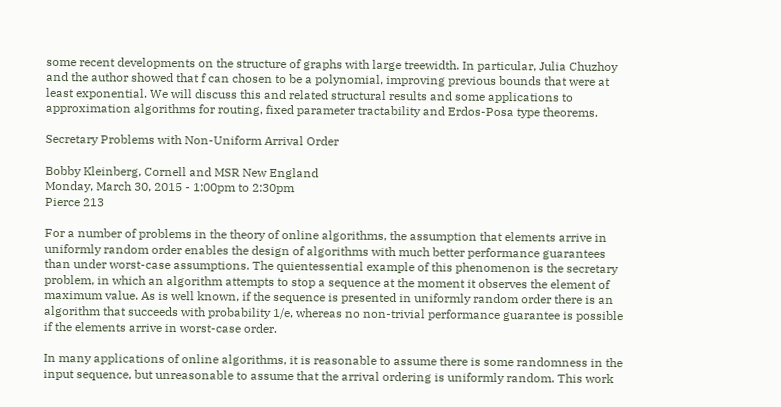some recent developments on the structure of graphs with large treewidth. In particular, Julia Chuzhoy and the author showed that f can chosen to be a polynomial, improving previous bounds that were at least exponential. We will discuss this and related structural results and some applications to approximation algorithms for routing, fixed parameter tractability and Erdos-Posa type theorems.

Secretary Problems with Non-Uniform Arrival Order

Bobby Kleinberg, Cornell and MSR New England
Monday, March 30, 2015 - 1:00pm to 2:30pm
Pierce 213

For a number of problems in the theory of online algorithms, the assumption that elements arrive in uniformly random order enables the design of algorithms with much better performance guarantees than under worst-case assumptions. The quientessential example of this phenomenon is the secretary problem, in which an algorithm attempts to stop a sequence at the moment it observes the element of maximum value. As is well known, if the sequence is presented in uniformly random order there is an algorithm that succeeds with probability 1/e, whereas no non-trivial performance guarantee is possible if the elements arrive in worst-case order.

In many applications of online algorithms, it is reasonable to assume there is some randomness in the input sequence, but unreasonable to assume that the arrival ordering is uniformly random. This work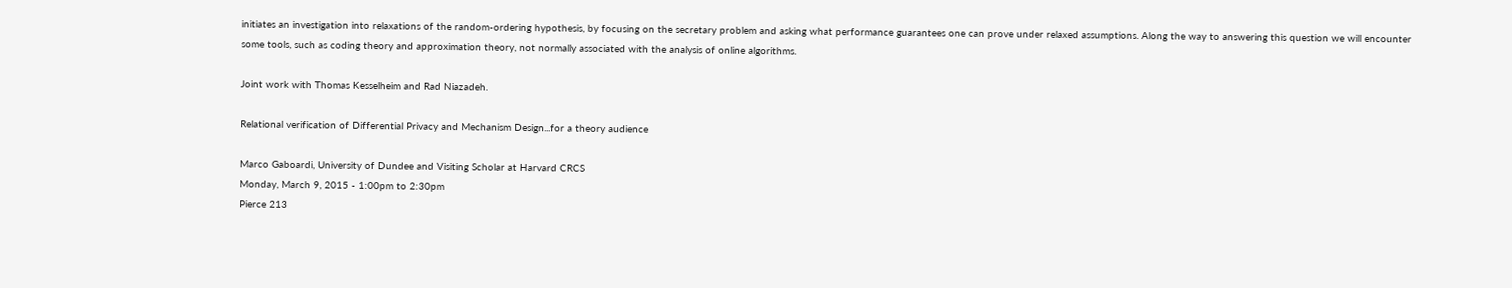initiates an investigation into relaxations of the random-ordering hypothesis, by focusing on the secretary problem and asking what performance guarantees one can prove under relaxed assumptions. Along the way to answering this question we will encounter some tools, such as coding theory and approximation theory, not normally associated with the analysis of online algorithms.

Joint work with Thomas Kesselheim and Rad Niazadeh.

Relational verification of Differential Privacy and Mechanism Design...for a theory audience

Marco Gaboardi, University of Dundee and Visiting Scholar at Harvard CRCS
Monday, March 9, 2015 - 1:00pm to 2:30pm
Pierce 213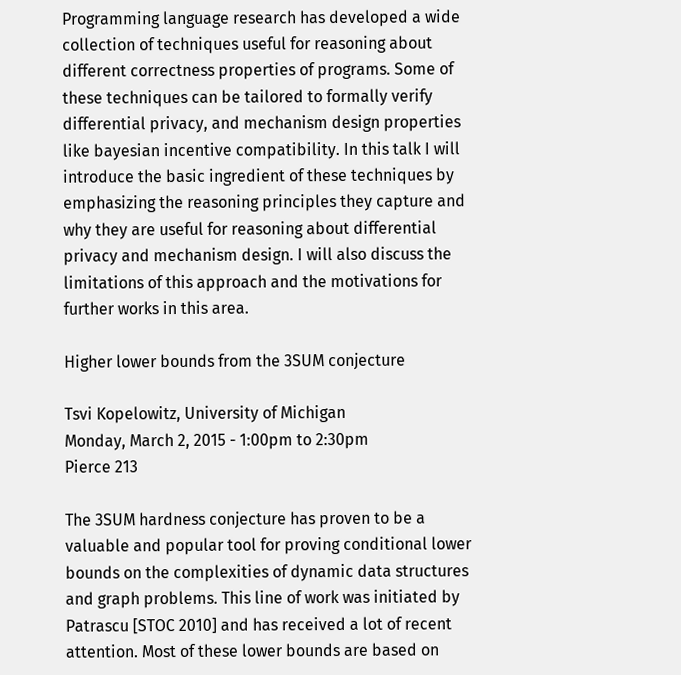Programming language research has developed a wide collection of techniques useful for reasoning about different correctness properties of programs. Some of these techniques can be tailored to formally verify differential privacy, and mechanism design properties like bayesian incentive compatibility. In this talk I will introduce the basic ingredient of these techniques by emphasizing the reasoning principles they capture and why they are useful for reasoning about differential privacy and mechanism design. I will also discuss the limitations of this approach and the motivations for further works in this area.

Higher lower bounds from the 3SUM conjecture

Tsvi Kopelowitz, University of Michigan
Monday, March 2, 2015 - 1:00pm to 2:30pm
Pierce 213

The 3SUM hardness conjecture has proven to be a valuable and popular tool for proving conditional lower bounds on the complexities of dynamic data structures and graph problems. This line of work was initiated by Patrascu [STOC 2010] and has received a lot of recent attention. Most of these lower bounds are based on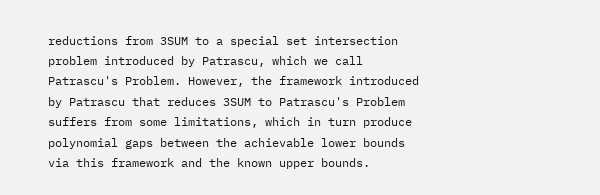reductions from 3SUM to a special set intersection problem introduced by Patrascu, which we call Patrascu's Problem. However, the framework introduced by Patrascu that reduces 3SUM to Patrascu's Problem suffers from some limitations, which in turn produce polynomial gaps between the achievable lower bounds via this framework and the known upper bounds.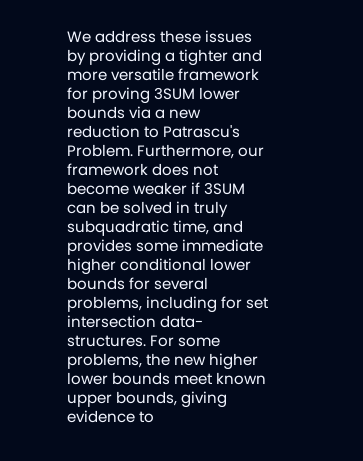We address these issues by providing a tighter and more versatile framework for proving 3SUM lower bounds via a new reduction to Patrascu's Problem. Furthermore, our framework does not become weaker if 3SUM can be solved in truly subquadratic time, and provides some immediate higher conditional lower bounds for several problems, including for set intersection data-structures. For some problems, the new higher lower bounds meet known upper bounds, giving evidence to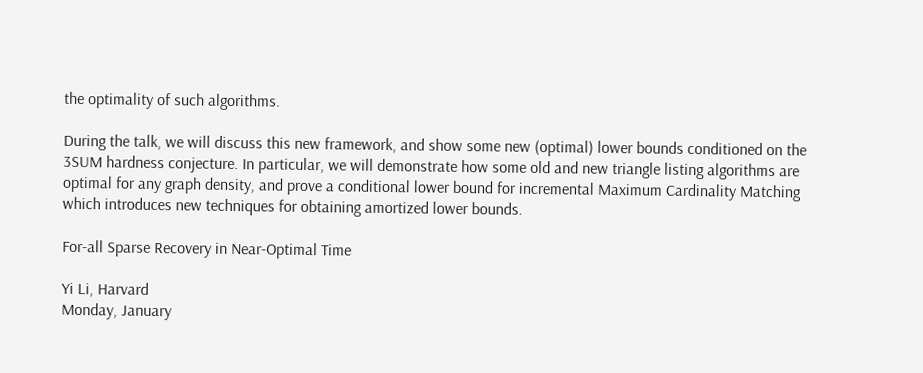the optimality of such algorithms.

During the talk, we will discuss this new framework, and show some new (optimal) lower bounds conditioned on the 3SUM hardness conjecture. In particular, we will demonstrate how some old and new triangle listing algorithms are optimal for any graph density, and prove a conditional lower bound for incremental Maximum Cardinality Matching which introduces new techniques for obtaining amortized lower bounds.

For-all Sparse Recovery in Near-Optimal Time

Yi Li, Harvard
Monday, January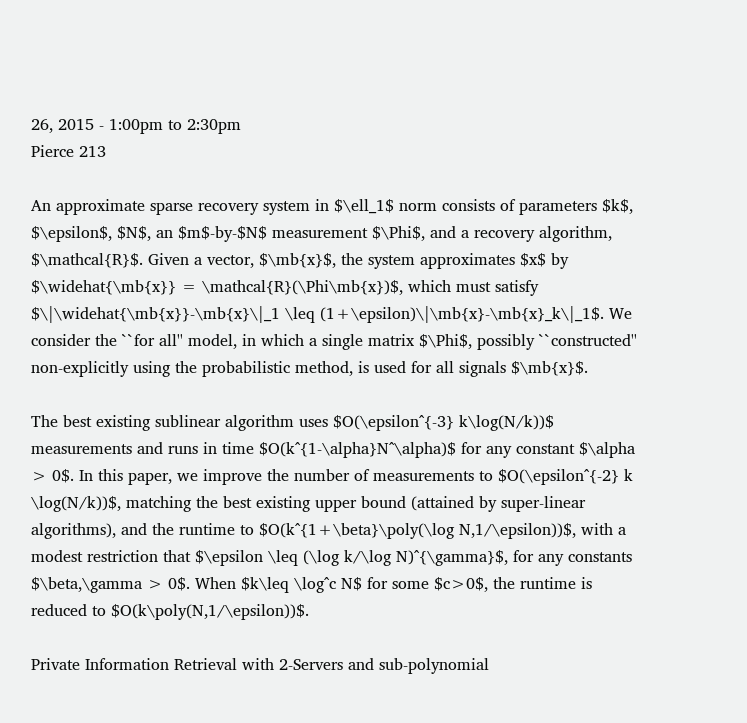26, 2015 - 1:00pm to 2:30pm
Pierce 213

An approximate sparse recovery system in $\ell_1$ norm consists of parameters $k$, $\epsilon$, $N$, an $m$-by-$N$ measurement $\Phi$, and a recovery algorithm, $\mathcal{R}$. Given a vector, $\mb{x}$, the system approximates $x$ by $\widehat{\mb{x}} = \mathcal{R}(\Phi\mb{x})$, which must satisfy $\|\widehat{\mb{x}}-\mb{x}\|_1 \leq (1+\epsilon)\|\mb{x}-\mb{x}_k\|_1$. We consider the ``for all'' model, in which a single matrix $\Phi$, possibly ``constructed'' non-explicitly using the probabilistic method, is used for all signals $\mb{x}$.

The best existing sublinear algorithm uses $O(\epsilon^{-3} k\log(N/k))$ measurements and runs in time $O(k^{1-\alpha}N^\alpha)$ for any constant $\alpha > 0$. In this paper, we improve the number of measurements to $O(\epsilon^{-2} k \log(N/k))$, matching the best existing upper bound (attained by super-linear algorithms), and the runtime to $O(k^{1+\beta}\poly(\log N,1/\epsilon))$, with a modest restriction that $\epsilon \leq (\log k/\log N)^{\gamma}$, for any constants $\beta,\gamma > 0$. When $k\leq \log^c N$ for some $c>0$, the runtime is reduced to $O(k\poly(N,1/\epsilon))$.

Private Information Retrieval with 2-Servers and sub-polynomial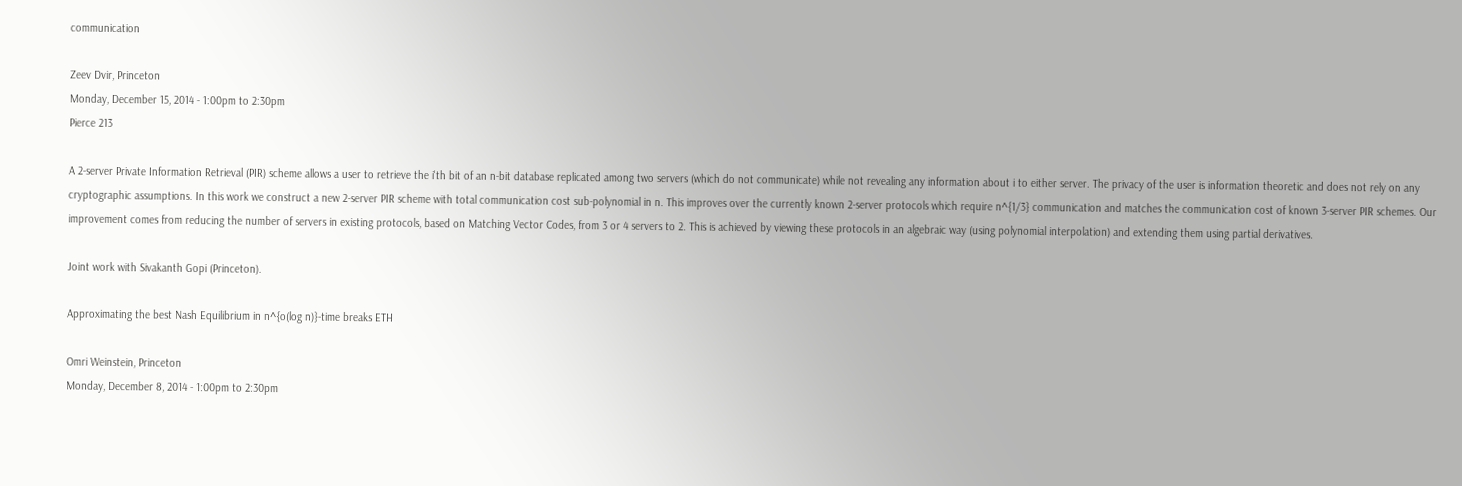communication

Zeev Dvir, Princeton
Monday, December 15, 2014 - 1:00pm to 2:30pm
Pierce 213

A 2-server Private Information Retrieval (PIR) scheme allows a user to retrieve the i'th bit of an n-bit database replicated among two servers (which do not communicate) while not revealing any information about i to either server. The privacy of the user is information theoretic and does not rely on any cryptographic assumptions. In this work we construct a new 2-server PIR scheme with total communication cost sub-polynomial in n. This improves over the currently known 2-server protocols which require n^{1/3} communication and matches the communication cost of known 3-server PIR schemes. Our improvement comes from reducing the number of servers in existing protocols, based on Matching Vector Codes, from 3 or 4 servers to 2. This is achieved by viewing these protocols in an algebraic way (using polynomial interpolation) and extending them using partial derivatives.

Joint work with Sivakanth Gopi (Princeton).

Approximating the best Nash Equilibrium in n^{o(log n)}-time breaks ETH

Omri Weinstein, Princeton
Monday, December 8, 2014 - 1:00pm to 2:30pm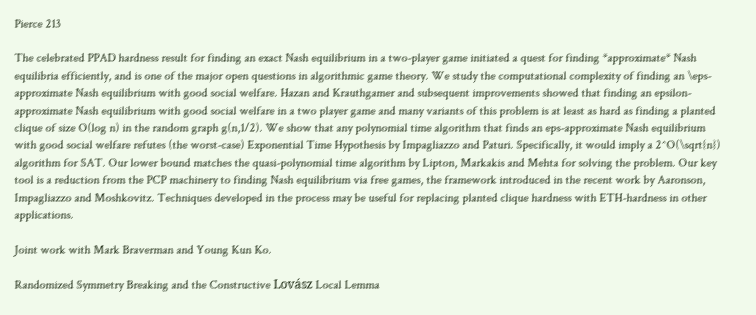Pierce 213

The celebrated PPAD hardness result for finding an exact Nash equilibrium in a two-player game initiated a quest for finding *approximate* Nash equilibria efficiently, and is one of the major open questions in algorithmic game theory. We study the computational complexity of finding an \eps-approximate Nash equilibrium with good social welfare. Hazan and Krauthgamer and subsequent improvements showed that finding an epsilon-approximate Nash equilibrium with good social welfare in a two player game and many variants of this problem is at least as hard as finding a planted clique of size O(log n) in the random graph g(n,1/2). We show that any polynomial time algorithm that finds an eps-approximate Nash equilibrium with good social welfare refutes (the worst-case) Exponential Time Hypothesis by Impagliazzo and Paturi. Specifically, it would imply a 2^O(\sqrt{n}) algorithm for SAT. Our lower bound matches the quasi-polynomial time algorithm by Lipton, Markakis and Mehta for solving the problem. Our key tool is a reduction from the PCP machinery to finding Nash equilibrium via free games, the framework introduced in the recent work by Aaronson, Impagliazzo and Moshkovitz. Techniques developed in the process may be useful for replacing planted clique hardness with ETH-hardness in other applications.

Joint work with Mark Braverman and Young Kun Ko.

Randomized Symmetry Breaking and the Constructive Lovász Local Lemma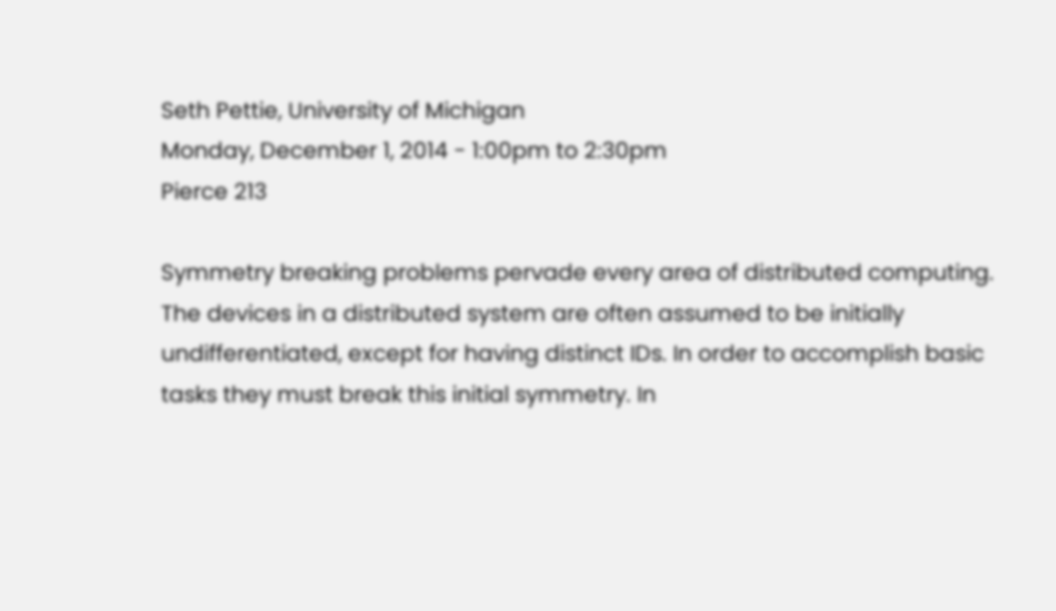Seth Pettie, University of Michigan
Monday, December 1, 2014 - 1:00pm to 2:30pm
Pierce 213

Symmetry breaking problems pervade every area of distributed computing. The devices in a distributed system are often assumed to be initially undifferentiated, except for having distinct IDs. In order to accomplish basic tasks they must break this initial symmetry. In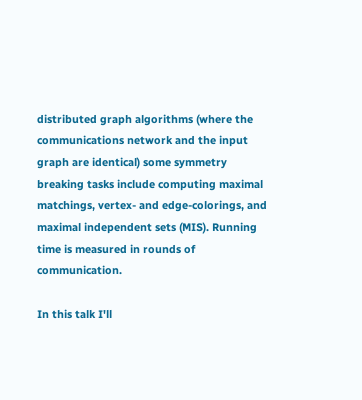distributed graph algorithms (where the communications network and the input graph are identical) some symmetry breaking tasks include computing maximal matchings, vertex- and edge-colorings, and maximal independent sets (MIS). Running time is measured in rounds of communication.

In this talk I'll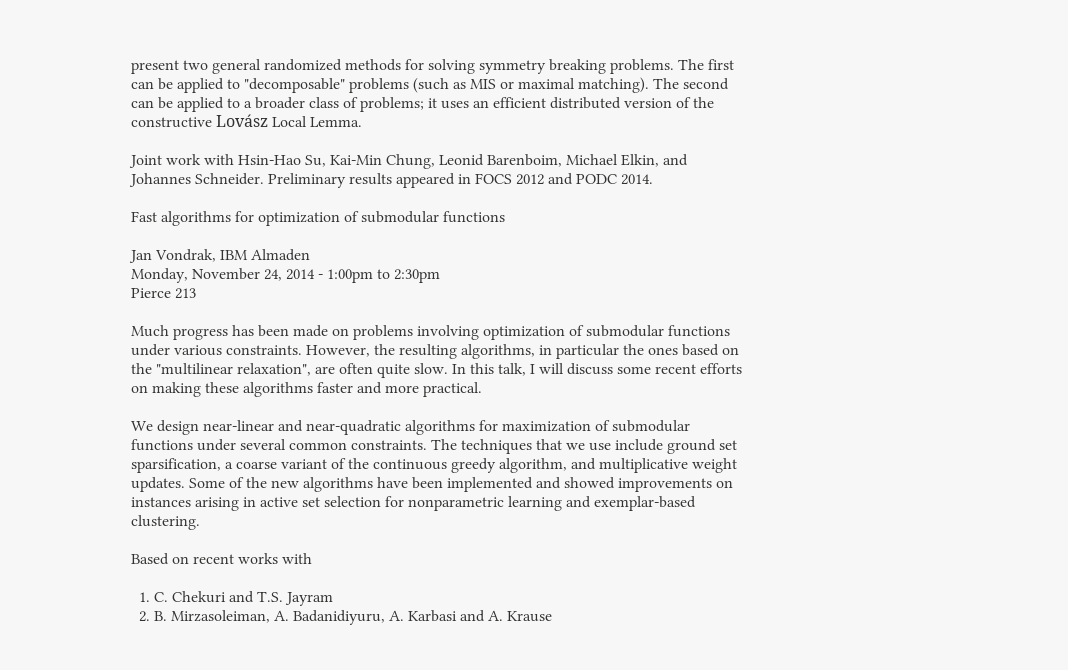present two general randomized methods for solving symmetry breaking problems. The first can be applied to "decomposable" problems (such as MIS or maximal matching). The second can be applied to a broader class of problems; it uses an efficient distributed version of the constructive Lovász Local Lemma.

Joint work with Hsin-Hao Su, Kai-Min Chung, Leonid Barenboim, Michael Elkin, and Johannes Schneider. Preliminary results appeared in FOCS 2012 and PODC 2014.

Fast algorithms for optimization of submodular functions

Jan Vondrak, IBM Almaden
Monday, November 24, 2014 - 1:00pm to 2:30pm
Pierce 213

Much progress has been made on problems involving optimization of submodular functions under various constraints. However, the resulting algorithms, in particular the ones based on the "multilinear relaxation", are often quite slow. In this talk, I will discuss some recent efforts on making these algorithms faster and more practical.

We design near-linear and near-quadratic algorithms for maximization of submodular functions under several common constraints. The techniques that we use include ground set sparsification, a coarse variant of the continuous greedy algorithm, and multiplicative weight updates. Some of the new algorithms have been implemented and showed improvements on instances arising in active set selection for nonparametric learning and exemplar-based clustering.

Based on recent works with

  1. C. Chekuri and T.S. Jayram
  2. B. Mirzasoleiman, A. Badanidiyuru, A. Karbasi and A. Krause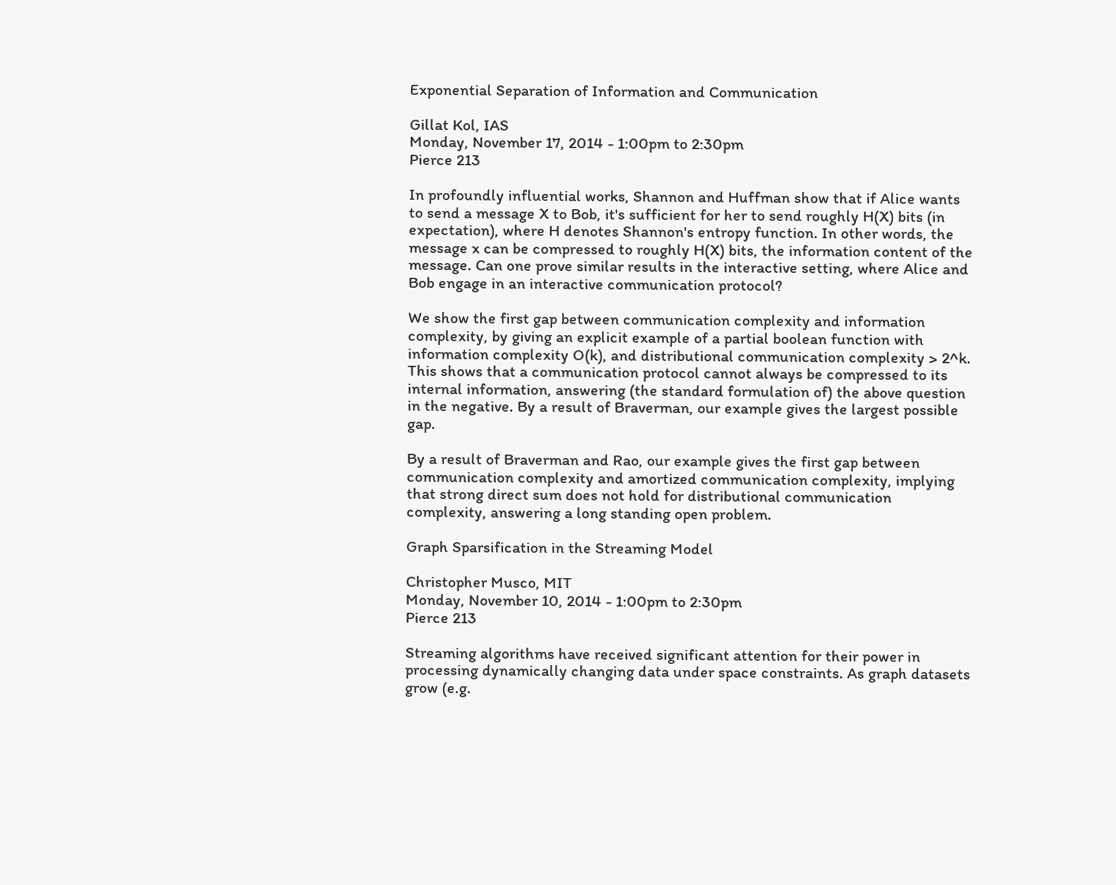Exponential Separation of Information and Communication

Gillat Kol, IAS
Monday, November 17, 2014 - 1:00pm to 2:30pm
Pierce 213

In profoundly influential works, Shannon and Huffman show that if Alice wants to send a message X to Bob, it's sufficient for her to send roughly H(X) bits (in expectation), where H denotes Shannon's entropy function. In other words, the message x can be compressed to roughly H(X) bits, the information content of the message. Can one prove similar results in the interactive setting, where Alice and Bob engage in an interactive communication protocol?

We show the first gap between communication complexity and information complexity, by giving an explicit example of a partial boolean function with information complexity O(k), and distributional communication complexity > 2^k. This shows that a communication protocol cannot always be compressed to its internal information, answering (the standard formulation of) the above question in the negative. By a result of Braverman, our example gives the largest possible gap.

By a result of Braverman and Rao, our example gives the first gap between communication complexity and amortized communication complexity, implying that strong direct sum does not hold for distributional communication complexity, answering a long standing open problem.

Graph Sparsification in the Streaming Model

Christopher Musco, MIT
Monday, November 10, 2014 - 1:00pm to 2:30pm
Pierce 213

Streaming algorithms have received significant attention for their power in processing dynamically changing data under space constraints. As graph datasets grow (e.g.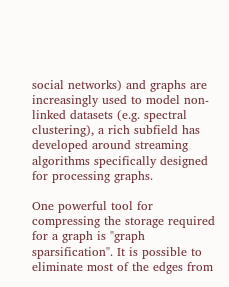social networks) and graphs are increasingly used to model non-linked datasets (e.g. spectral clustering), a rich subfield has developed around streaming algorithms specifically designed for processing graphs.

One powerful tool for compressing the storage required for a graph is "graph sparsification". It is possible to eliminate most of the edges from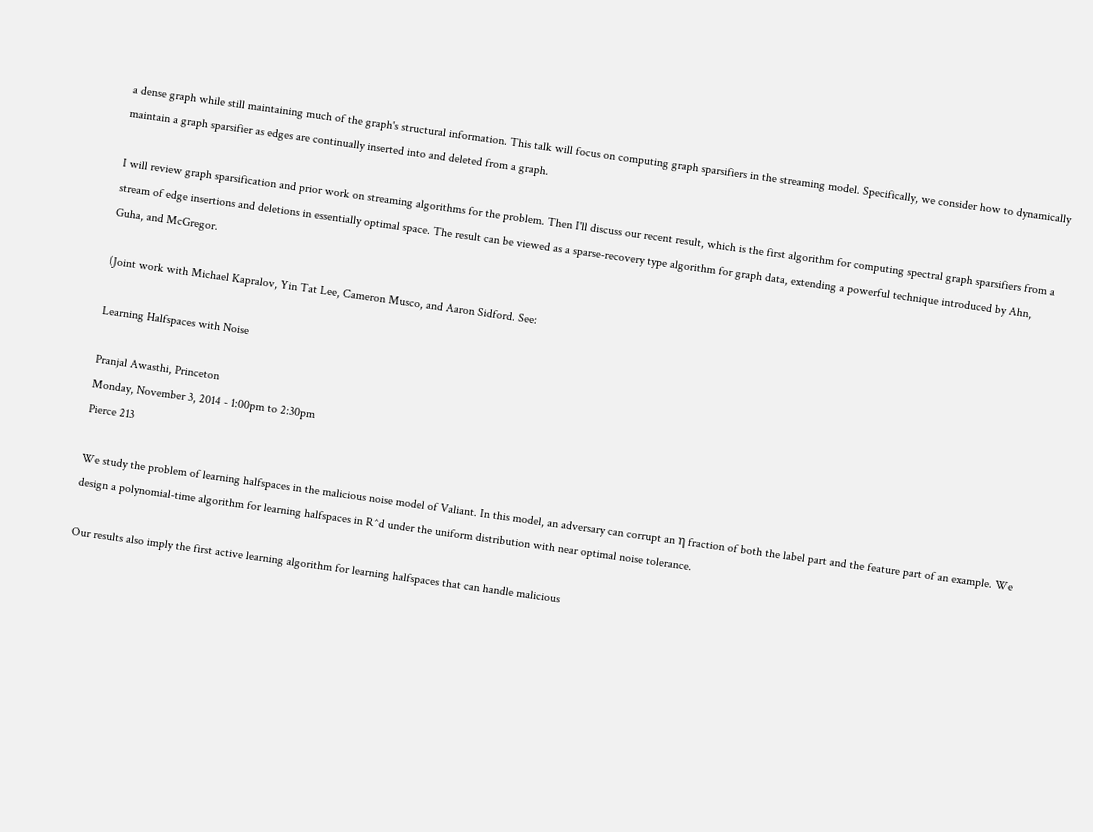a dense graph while still maintaining much of the graph's structural information. This talk will focus on computing graph sparsifiers in the streaming model. Specifically, we consider how to dynamically maintain a graph sparsifier as edges are continually inserted into and deleted from a graph.

I will review graph sparsification and prior work on streaming algorithms for the problem. Then I'll discuss our recent result, which is the first algorithm for computing spectral graph sparsifiers from a stream of edge insertions and deletions in essentially optimal space. The result can be viewed as a sparse-recovery type algorithm for graph data, extending a powerful technique introduced by Ahn, Guha, and McGregor.

(Joint work with Michael Kapralov, Yin Tat Lee, Cameron Musco, and Aaron Sidford. See:

Learning Halfspaces with Noise

Pranjal Awasthi, Princeton
Monday, November 3, 2014 - 1:00pm to 2:30pm
Pierce 213

We study the problem of learning halfspaces in the malicious noise model of Valiant. In this model, an adversary can corrupt an η fraction of both the label part and the feature part of an example. We design a polynomial-time algorithm for learning halfspaces in R^d under the uniform distribution with near optimal noise tolerance.

Our results also imply the first active learning algorithm for learning halfspaces that can handle malicious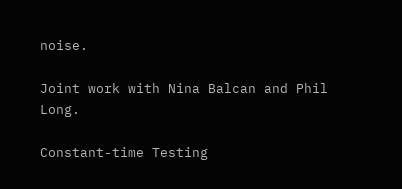noise.

Joint work with Nina Balcan and Phil Long.

Constant-time Testing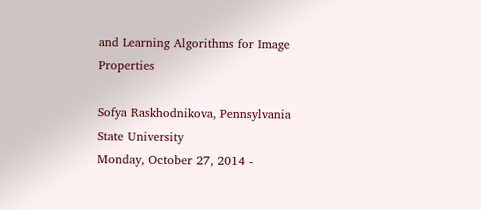and Learning Algorithms for Image Properties

Sofya Raskhodnikova, Pennsylvania State University
Monday, October 27, 2014 -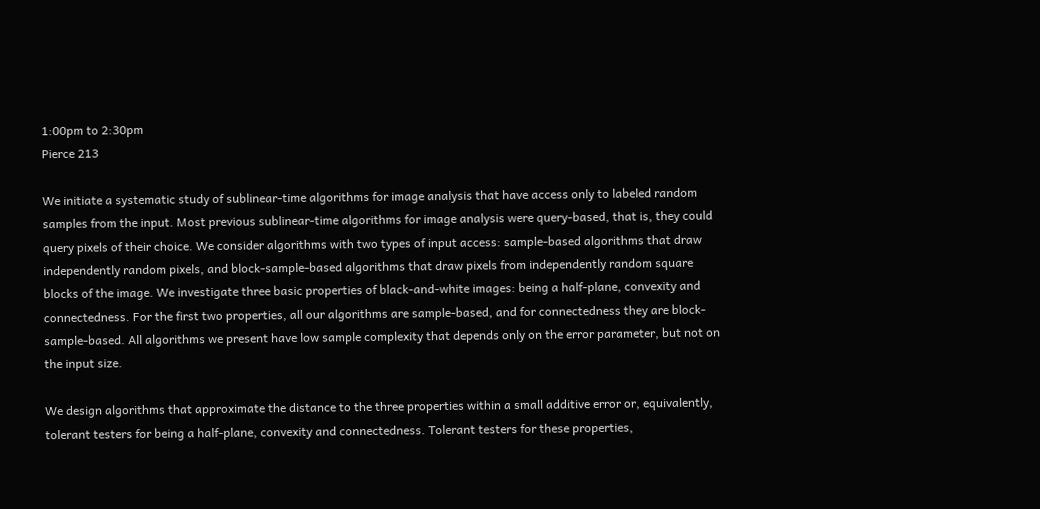1:00pm to 2:30pm
Pierce 213

We initiate a systematic study of sublinear-time algorithms for image analysis that have access only to labeled random samples from the input. Most previous sublinear-time algorithms for image analysis were query-based, that is, they could query pixels of their choice. We consider algorithms with two types of input access: sample-based algorithms that draw independently random pixels, and block-sample-based algorithms that draw pixels from independently random square blocks of the image. We investigate three basic properties of black-and-white images: being a half-plane, convexity and connectedness. For the first two properties, all our algorithms are sample-based, and for connectedness they are block-sample-based. All algorithms we present have low sample complexity that depends only on the error parameter, but not on the input size.

We design algorithms that approximate the distance to the three properties within a small additive error or, equivalently, tolerant testers for being a half-plane, convexity and connectedness. Tolerant testers for these properties,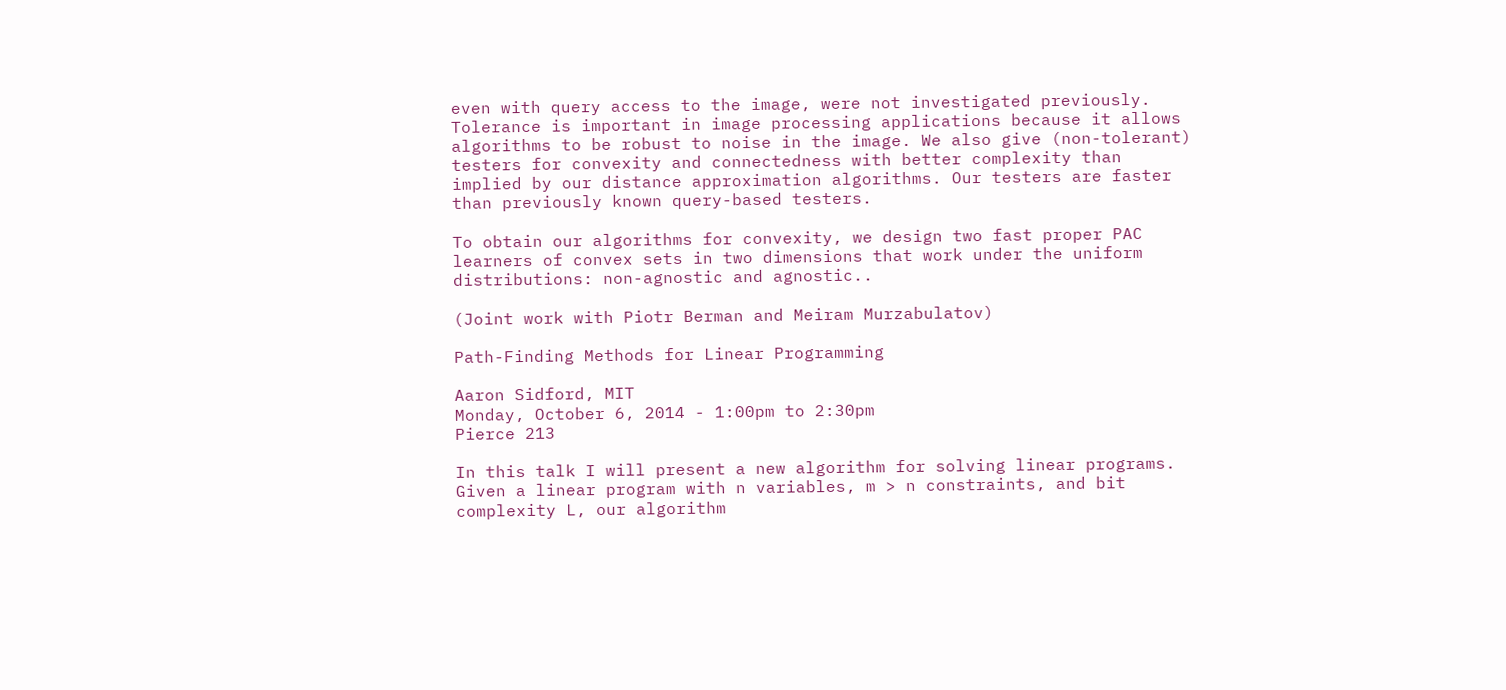even with query access to the image, were not investigated previously. Tolerance is important in image processing applications because it allows algorithms to be robust to noise in the image. We also give (non-tolerant) testers for convexity and connectedness with better complexity than implied by our distance approximation algorithms. Our testers are faster than previously known query-based testers.

To obtain our algorithms for convexity, we design two fast proper PAC learners of convex sets in two dimensions that work under the uniform distributions: non-agnostic and agnostic..

(Joint work with Piotr Berman and Meiram Murzabulatov)

Path-Finding Methods for Linear Programming

Aaron Sidford, MIT
Monday, October 6, 2014 - 1:00pm to 2:30pm
Pierce 213

In this talk I will present a new algorithm for solving linear programs. Given a linear program with n variables, m > n constraints, and bit complexity L, our algorithm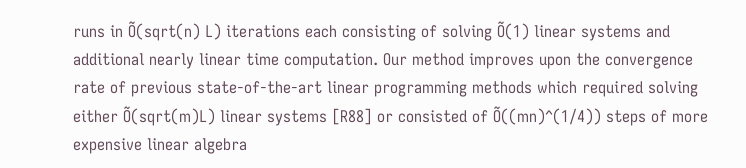runs in Õ(sqrt(n) L) iterations each consisting of solving Õ(1) linear systems and additional nearly linear time computation. Our method improves upon the convergence rate of previous state-of-the-art linear programming methods which required solving either Õ(sqrt(m)L) linear systems [R88] or consisted of Õ((mn)^(1/4)) steps of more expensive linear algebra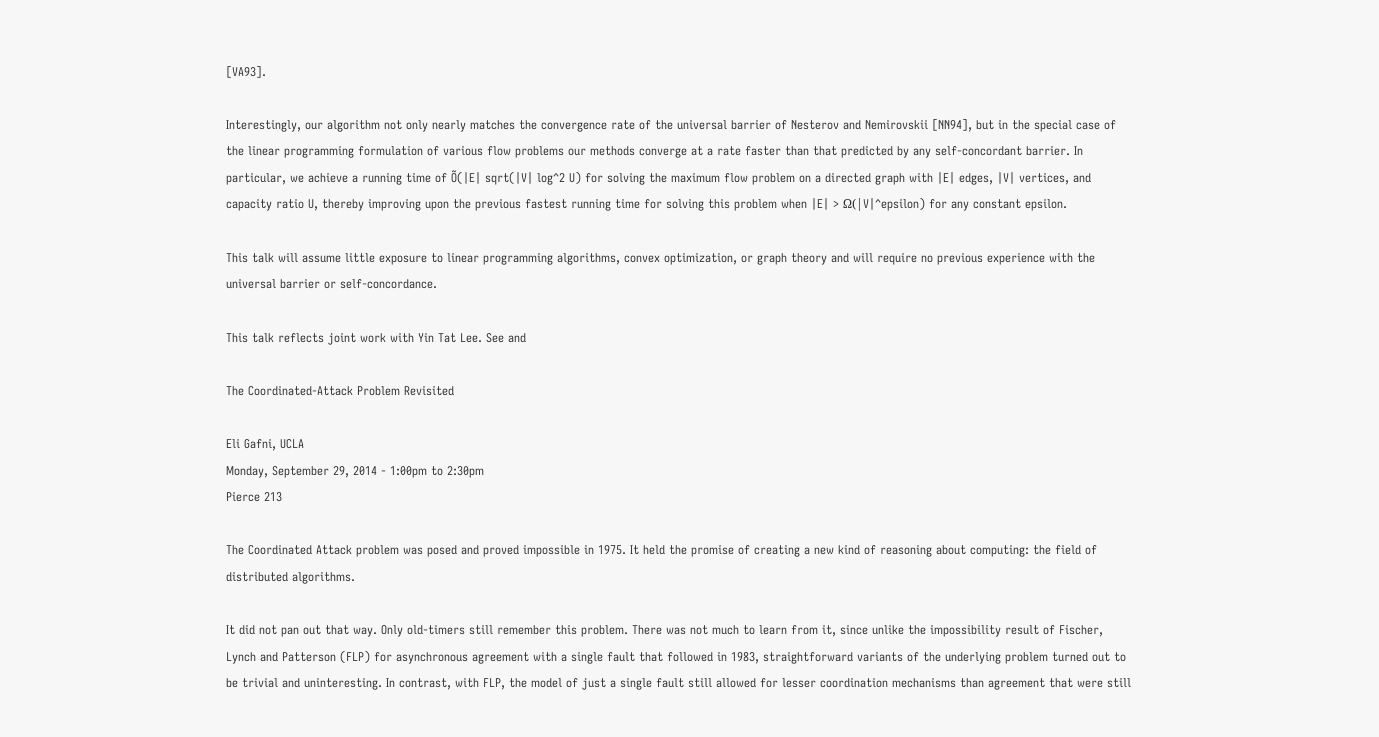[VA93].

Interestingly, our algorithm not only nearly matches the convergence rate of the universal barrier of Nesterov and Nemirovskii [NN94], but in the special case of the linear programming formulation of various flow problems our methods converge at a rate faster than that predicted by any self-concordant barrier. In particular, we achieve a running time of Õ(|E| sqrt(|V| log^2 U) for solving the maximum flow problem on a directed graph with |E| edges, |V| vertices, and capacity ratio U, thereby improving upon the previous fastest running time for solving this problem when |E| > Ω(|V|^epsilon) for any constant epsilon.

This talk will assume little exposure to linear programming algorithms, convex optimization, or graph theory and will require no previous experience with the universal barrier or self-concordance.

This talk reflects joint work with Yin Tat Lee. See and

The Coordinated-Attack Problem Revisited

Eli Gafni, UCLA
Monday, September 29, 2014 - 1:00pm to 2:30pm
Pierce 213

The Coordinated Attack problem was posed and proved impossible in 1975. It held the promise of creating a new kind of reasoning about computing: the field of distributed algorithms.

It did not pan out that way. Only old-timers still remember this problem. There was not much to learn from it, since unlike the impossibility result of Fischer, Lynch and Patterson (FLP) for asynchronous agreement with a single fault that followed in 1983, straightforward variants of the underlying problem turned out to be trivial and uninteresting. In contrast, with FLP, the model of just a single fault still allowed for lesser coordination mechanisms than agreement that were still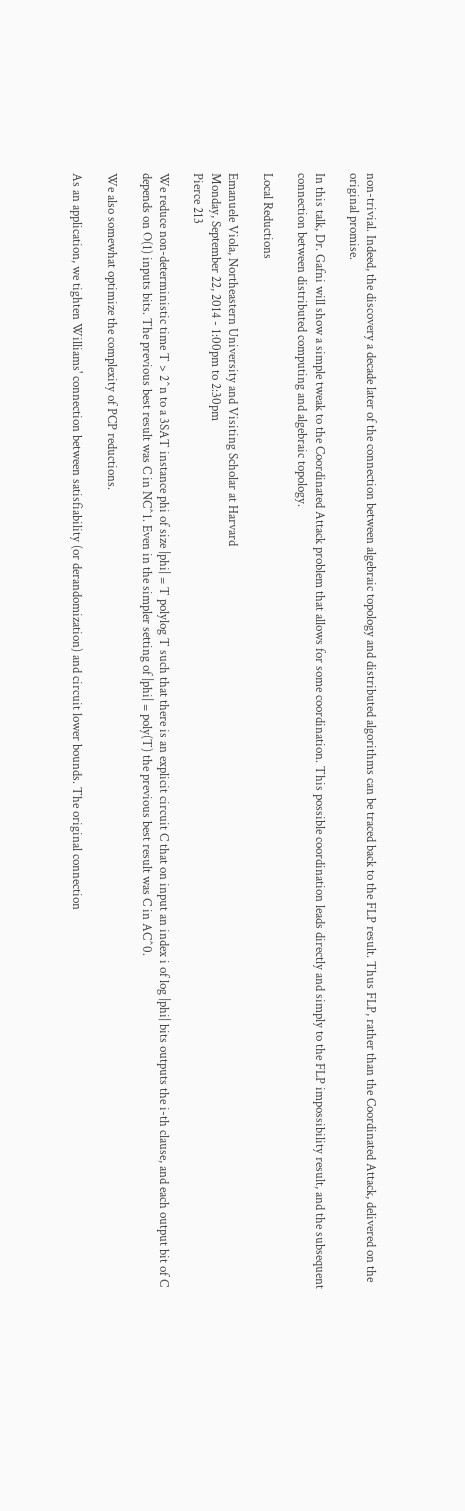non-trivial. Indeed, the discovery a decade later of the connection between algebraic topology and distributed algorithms can be traced back to the FLP result. Thus FLP, rather than the Coordinated Attack, delivered on the original promise.

In this talk, Dr. Gafni will show a simple tweak to the Coordinated Attack problem that allows for some coordination. This possible coordination leads directly and simply to the FLP impossibility result, and the subsequent connection between distributed computing and algebraic topology.

Local Reductions

Emanuele Viola, Northeastern University and Visiting Scholar at Harvard
Monday, September 22, 2014 - 1:00pm to 2:30pm
Pierce 213

We reduce non-deterministic time T > 2^n to a 3SAT instance phi of size |phi| = T polylog T such that there is an explicit circuit C that on input an index i of log |phi| bits outputs the i-th clause, and each output bit of C depends on O(1) inputs bits. The previous best result was C in NC^1. Even in the simpler setting of |phi| = poly(T) the previous best result was C in AC^0.

We also somewhat optimize the complexity of PCP reductions.

As an application, we tighten Williams' connection between satisfiability (or derandomization) and circuit lower bounds. The original connection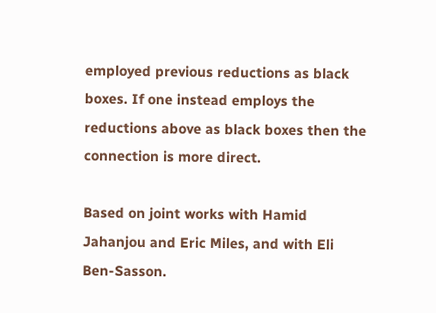employed previous reductions as black boxes. If one instead employs the reductions above as black boxes then the connection is more direct.

Based on joint works with Hamid Jahanjou and Eric Miles, and with Eli Ben-Sasson.